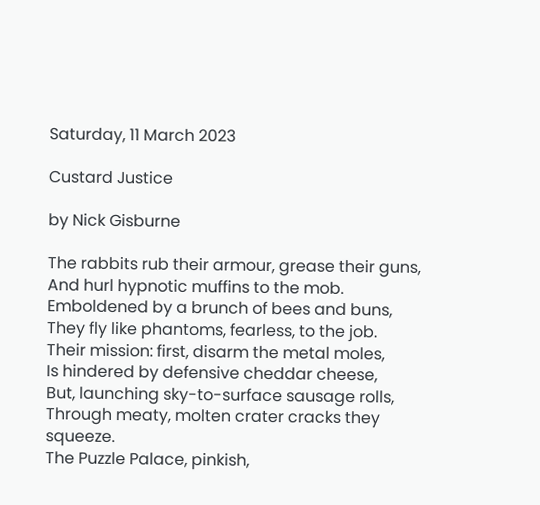Saturday, 11 March 2023

Custard Justice

by Nick Gisburne

The rabbits rub their armour, grease their guns,
And hurl hypnotic muffins to the mob.
Emboldened by a brunch of bees and buns,
They fly like phantoms, fearless, to the job.
Their mission: first, disarm the metal moles,
Is hindered by defensive cheddar cheese,
But, launching sky-to-surface sausage rolls,
Through meaty, molten crater cracks they squeeze.
The Puzzle Palace, pinkish,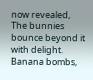now revealed,
The bunnies bounce beyond it with delight.
Banana bombs,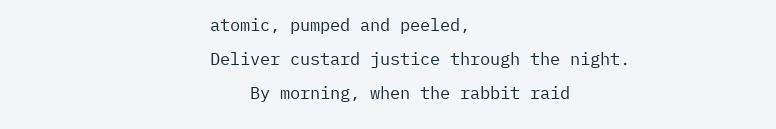atomic, pumped and peeled,
Deliver custard justice through the night.
    By morning, when the rabbit raid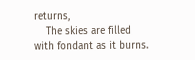returns,
    The skies are filled with fondant as it burns.